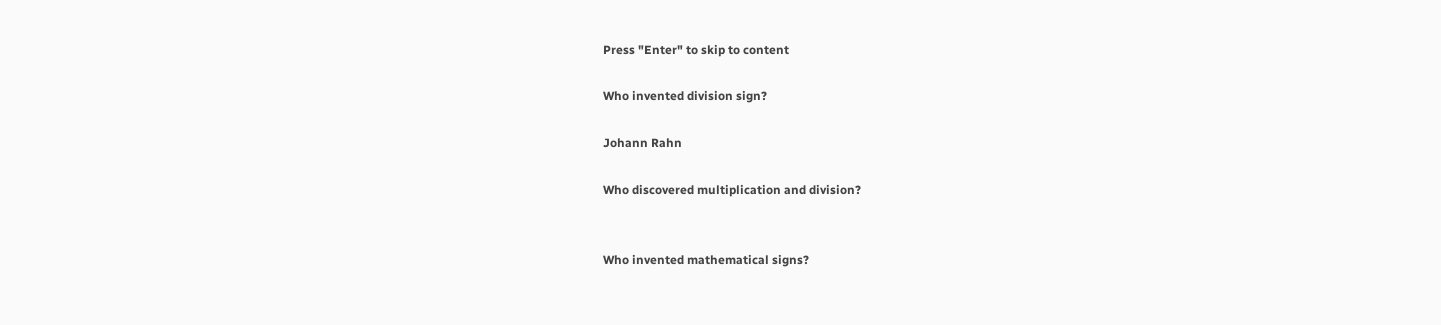Press "Enter" to skip to content

Who invented division sign?

Johann Rahn

Who discovered multiplication and division?


Who invented mathematical signs?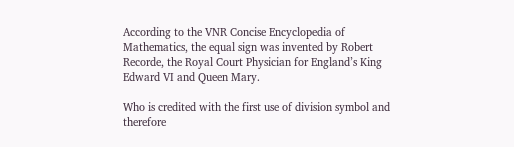According to the VNR Concise Encyclopedia of Mathematics, the equal sign was invented by Robert Recorde, the Royal Court Physician for England’s King Edward VI and Queen Mary.

Who is credited with the first use of division symbol and therefore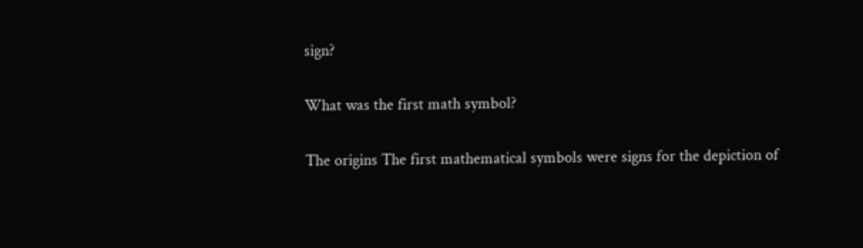sign?

What was the first math symbol?

The origins The first mathematical symbols were signs for the depiction of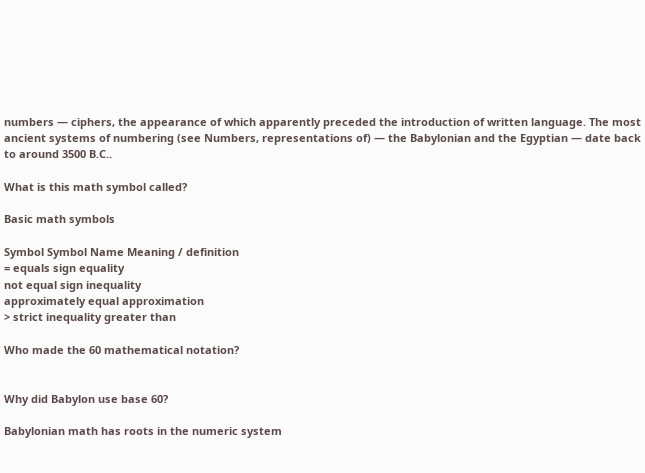numbers — ciphers, the appearance of which apparently preceded the introduction of written language. The most ancient systems of numbering (see Numbers, representations of) — the Babylonian and the Egyptian — date back to around 3500 B.C..

What is this math symbol called?

Basic math symbols

Symbol Symbol Name Meaning / definition
= equals sign equality
not equal sign inequality
approximately equal approximation
> strict inequality greater than

Who made the 60 mathematical notation?


Why did Babylon use base 60?

Babylonian math has roots in the numeric system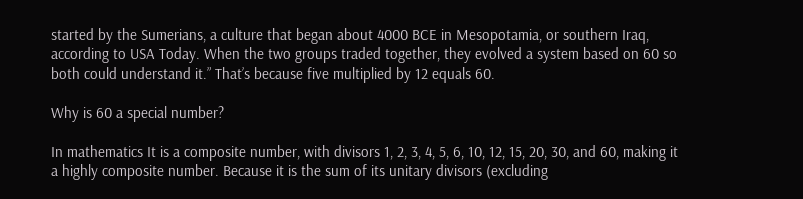started by the Sumerians, a culture that began about 4000 BCE in Mesopotamia, or southern Iraq, according to USA Today. When the two groups traded together, they evolved a system based on 60 so both could understand it.” That’s because five multiplied by 12 equals 60.

Why is 60 a special number?

In mathematics It is a composite number, with divisors 1, 2, 3, 4, 5, 6, 10, 12, 15, 20, 30, and 60, making it a highly composite number. Because it is the sum of its unitary divisors (excluding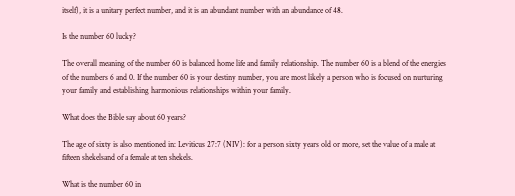itself), it is a unitary perfect number, and it is an abundant number with an abundance of 48.

Is the number 60 lucky?

The overall meaning of the number 60 is balanced home life and family relationship. The number 60 is a blend of the energies of the numbers 6 and 0. If the number 60 is your destiny number, you are most likely a person who is focused on nurturing your family and establishing harmonious relationships within your family.

What does the Bible say about 60 years?

The age of sixty is also mentioned in: Leviticus 27:7 (NIV): for a person sixty years old or more, set the value of a male at fifteen shekelsand of a female at ten shekels.

What is the number 60 in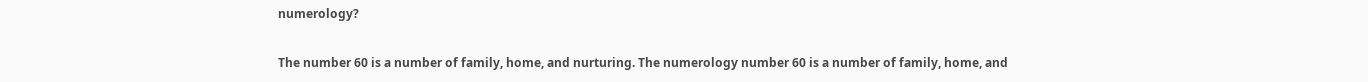numerology?

The number 60 is a number of family, home, and nurturing. The numerology number 60 is a number of family, home, and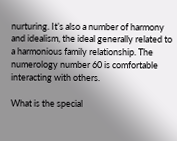nurturing. It’s also a number of harmony and idealism, the ideal generally related to a harmonious family relationship. The numerology number 60 is comfortable interacting with others.

What is the special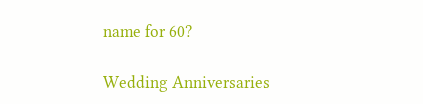name for 60?

Wedding Anniversaries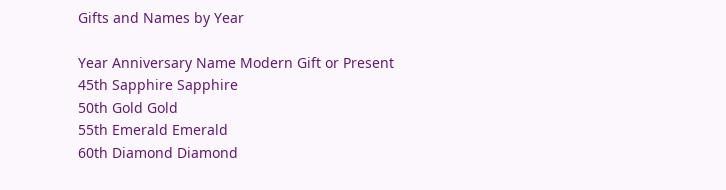Gifts and Names by Year

Year Anniversary Name Modern Gift or Present
45th Sapphire Sapphire
50th Gold Gold
55th Emerald Emerald
60th Diamond Diamond